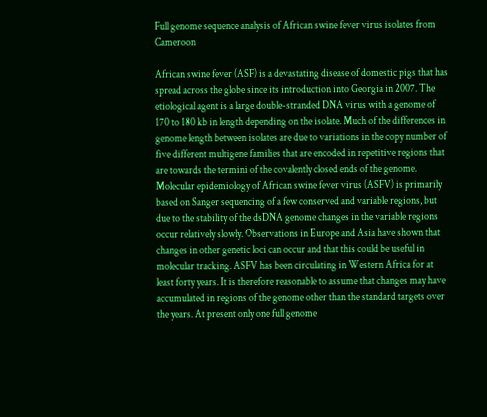Full genome sequence analysis of African swine fever virus isolates from Cameroon

African swine fever (ASF) is a devastating disease of domestic pigs that has spread across the globe since its introduction into Georgia in 2007. The etiological agent is a large double-stranded DNA virus with a genome of 170 to 180 kb in length depending on the isolate. Much of the differences in genome length between isolates are due to variations in the copy number of five different multigene families that are encoded in repetitive regions that are towards the termini of the covalently closed ends of the genome. Molecular epidemiology of African swine fever virus (ASFV) is primarily based on Sanger sequencing of a few conserved and variable regions, but due to the stability of the dsDNA genome changes in the variable regions occur relatively slowly. Observations in Europe and Asia have shown that changes in other genetic loci can occur and that this could be useful in molecular tracking. ASFV has been circulating in Western Africa for at least forty years. It is therefore reasonable to assume that changes may have accumulated in regions of the genome other than the standard targets over the years. At present only one full genome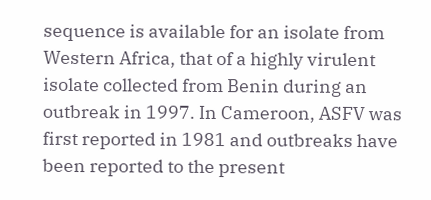sequence is available for an isolate from Western Africa, that of a highly virulent isolate collected from Benin during an outbreak in 1997. In Cameroon, ASFV was first reported in 1981 and outbreaks have been reported to the present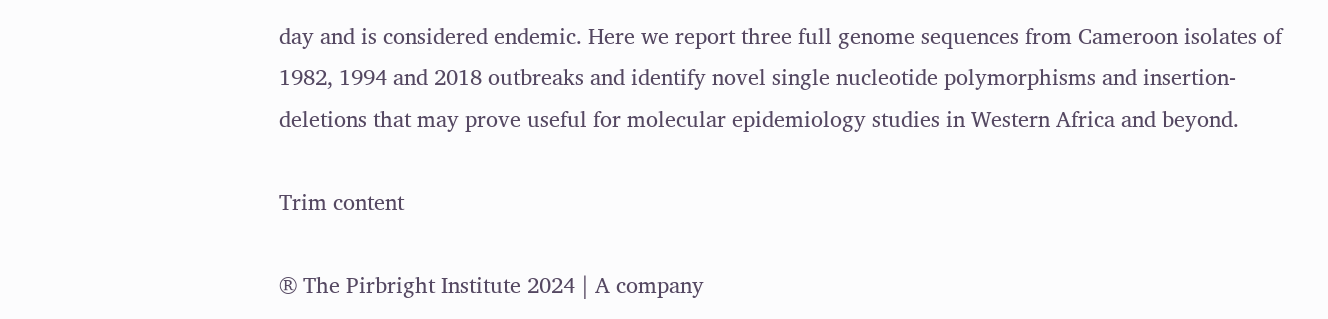day and is considered endemic. Here we report three full genome sequences from Cameroon isolates of 1982, 1994 and 2018 outbreaks and identify novel single nucleotide polymorphisms and insertion-deletions that may prove useful for molecular epidemiology studies in Western Africa and beyond.

Trim content

® The Pirbright Institute 2024 | A company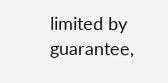limited by guarantee,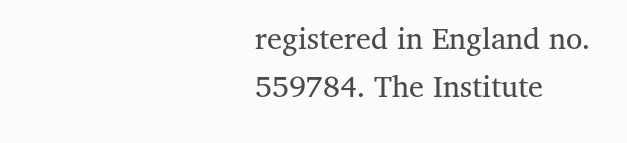registered in England no. 559784. The Institute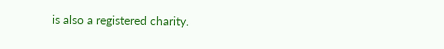is also a registered charity.